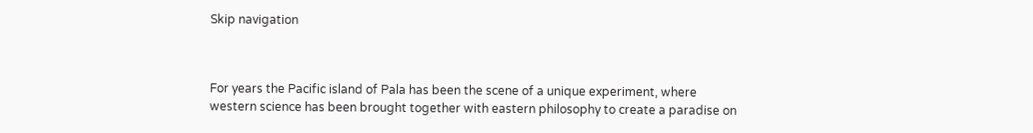Skip navigation



For years the Pacific island of Pala has been the scene of a unique experiment, where western science has been brought together with eastern philosophy to create a paradise on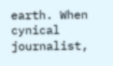earth. When cynical journalist,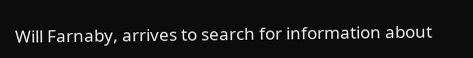Will Farnaby, arrives to search for information about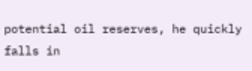potential oil reserves, he quickly falls in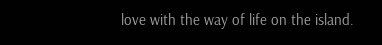love with the way of life on the island.